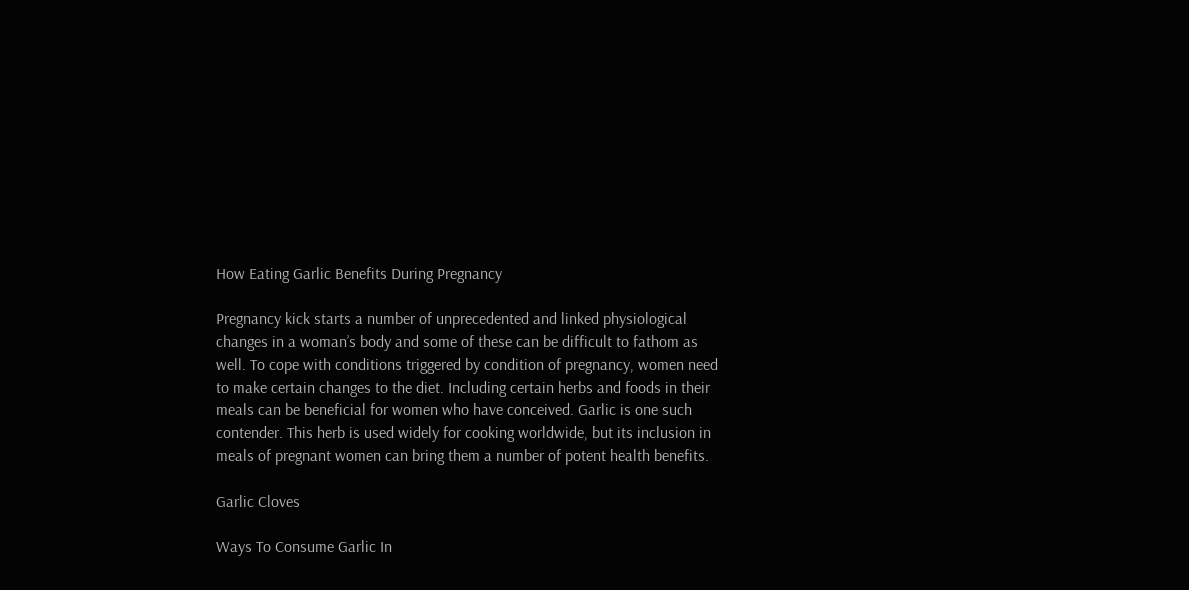How Eating Garlic Benefits During Pregnancy

Pregnancy kick starts a number of unprecedented and linked physiological changes in a woman’s body and some of these can be difficult to fathom as well. To cope with conditions triggered by condition of pregnancy, women need to make certain changes to the diet. Including certain herbs and foods in their meals can be beneficial for women who have conceived. Garlic is one such contender. This herb is used widely for cooking worldwide, but its inclusion in meals of pregnant women can bring them a number of potent health benefits.

Garlic Cloves

Ways To Consume Garlic In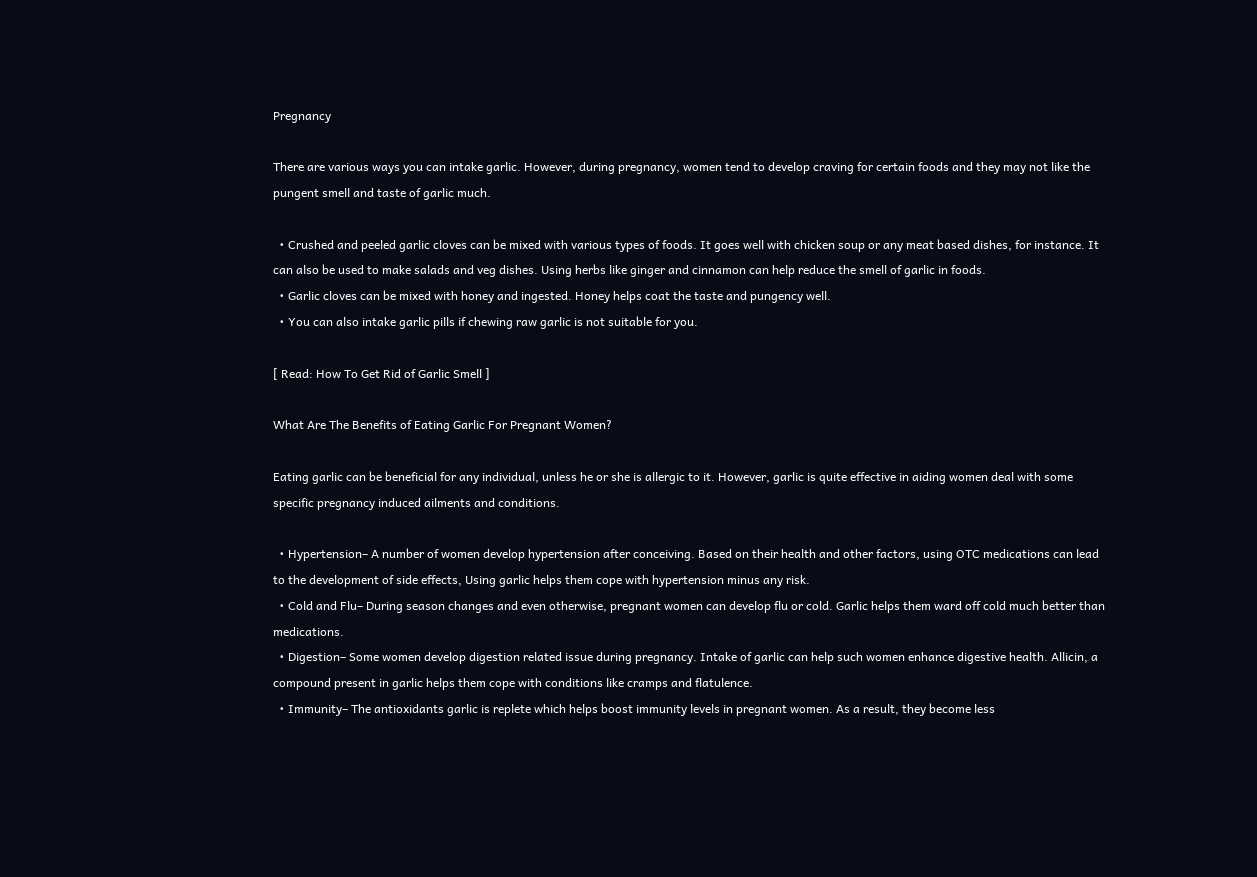Pregnancy

There are various ways you can intake garlic. However, during pregnancy, women tend to develop craving for certain foods and they may not like the pungent smell and taste of garlic much.

  • Crushed and peeled garlic cloves can be mixed with various types of foods. It goes well with chicken soup or any meat based dishes, for instance. It can also be used to make salads and veg dishes. Using herbs like ginger and cinnamon can help reduce the smell of garlic in foods.
  • Garlic cloves can be mixed with honey and ingested. Honey helps coat the taste and pungency well.
  • You can also intake garlic pills if chewing raw garlic is not suitable for you.

[ Read: How To Get Rid of Garlic Smell ]

What Are The Benefits of Eating Garlic For Pregnant Women?

Eating garlic can be beneficial for any individual, unless he or she is allergic to it. However, garlic is quite effective in aiding women deal with some specific pregnancy induced ailments and conditions.

  • Hypertension– A number of women develop hypertension after conceiving. Based on their health and other factors, using OTC medications can lead to the development of side effects, Using garlic helps them cope with hypertension minus any risk.
  • Cold and Flu– During season changes and even otherwise, pregnant women can develop flu or cold. Garlic helps them ward off cold much better than medications.
  • Digestion– Some women develop digestion related issue during pregnancy. Intake of garlic can help such women enhance digestive health. Allicin, a compound present in garlic helps them cope with conditions like cramps and flatulence.
  • Immunity– The antioxidants garlic is replete which helps boost immunity levels in pregnant women. As a result, they become less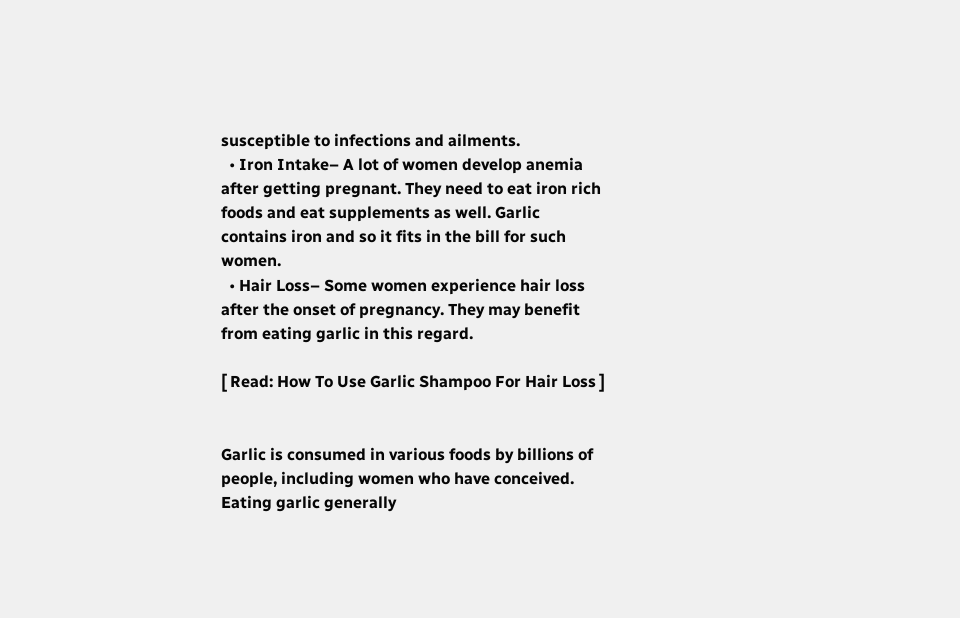susceptible to infections and ailments.
  • Iron Intake– A lot of women develop anemia after getting pregnant. They need to eat iron rich foods and eat supplements as well. Garlic contains iron and so it fits in the bill for such women.
  • Hair Loss– Some women experience hair loss after the onset of pregnancy. They may benefit from eating garlic in this regard.

[ Read: How To Use Garlic Shampoo For Hair Loss ]


Garlic is consumed in various foods by billions of people, including women who have conceived. Eating garlic generally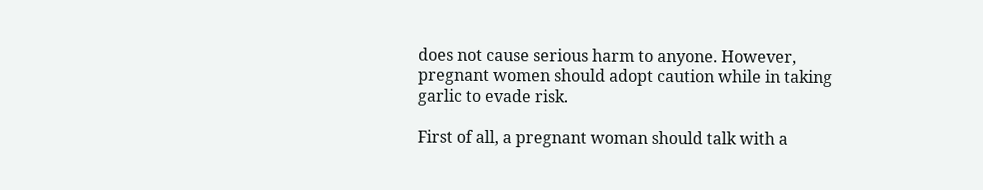does not cause serious harm to anyone. However, pregnant women should adopt caution while in taking garlic to evade risk.

First of all, a pregnant woman should talk with a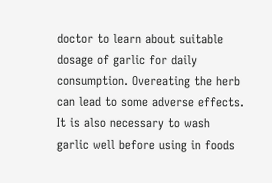doctor to learn about suitable dosage of garlic for daily consumption. Overeating the herb can lead to some adverse effects. It is also necessary to wash garlic well before using in foods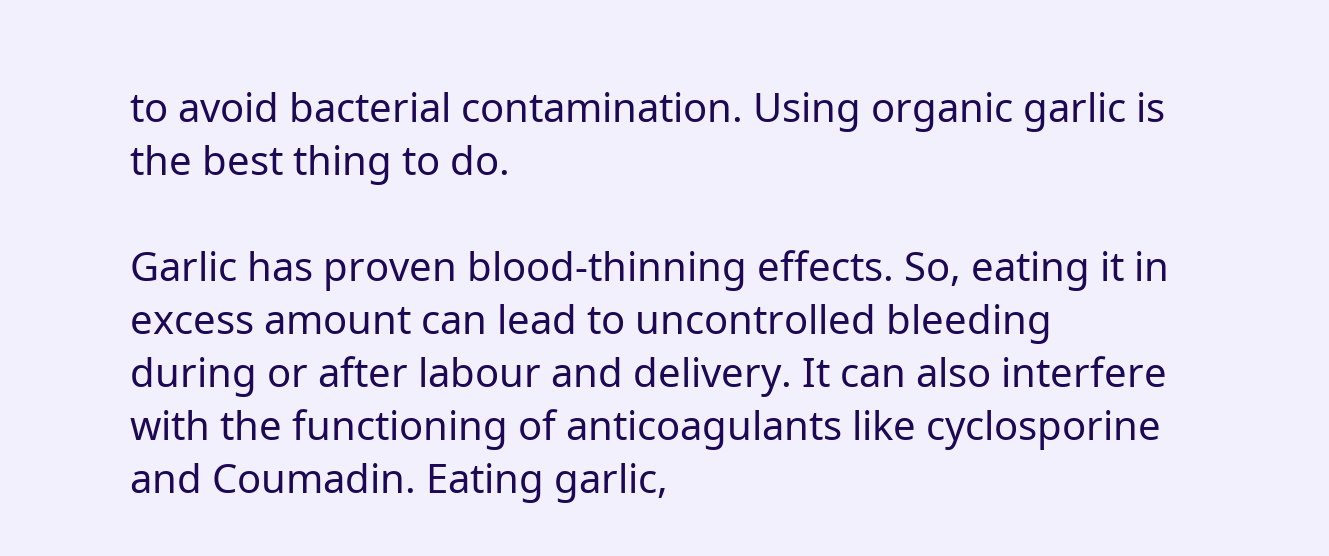to avoid bacterial contamination. Using organic garlic is the best thing to do.

Garlic has proven blood-thinning effects. So, eating it in excess amount can lead to uncontrolled bleeding during or after labour and delivery. It can also interfere with the functioning of anticoagulants like cyclosporine and Coumadin. Eating garlic,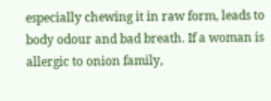especially chewing it in raw form, leads to body odour and bad breath. If a woman is allergic to onion family,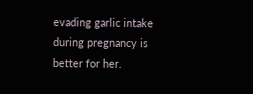evading garlic intake during pregnancy is better for her.